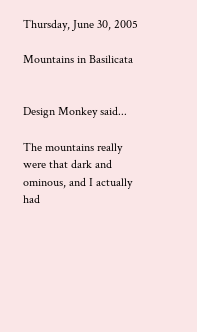Thursday, June 30, 2005

Mountains in Basilicata


Design Monkey said...

The mountains really were that dark and ominous, and I actually had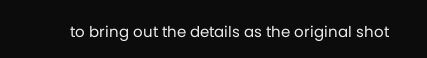to bring out the details as the original shot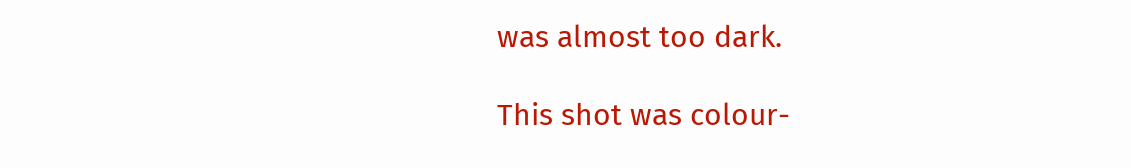was almost too dark.

This shot was colour-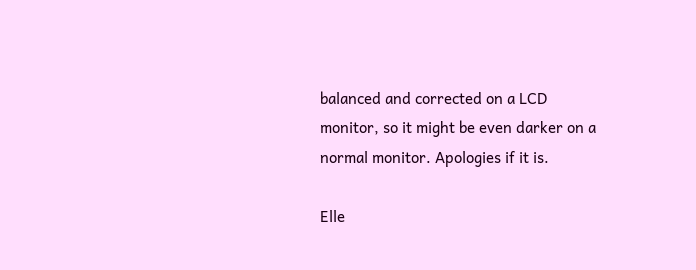balanced and corrected on a LCD monitor, so it might be even darker on a normal monitor. Apologies if it is.

Elle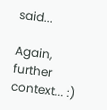said...

Again, further context... :)